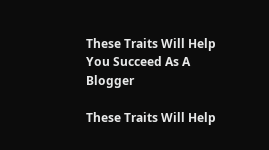These Traits Will Help You Succeed As A Blogger

These Traits Will Help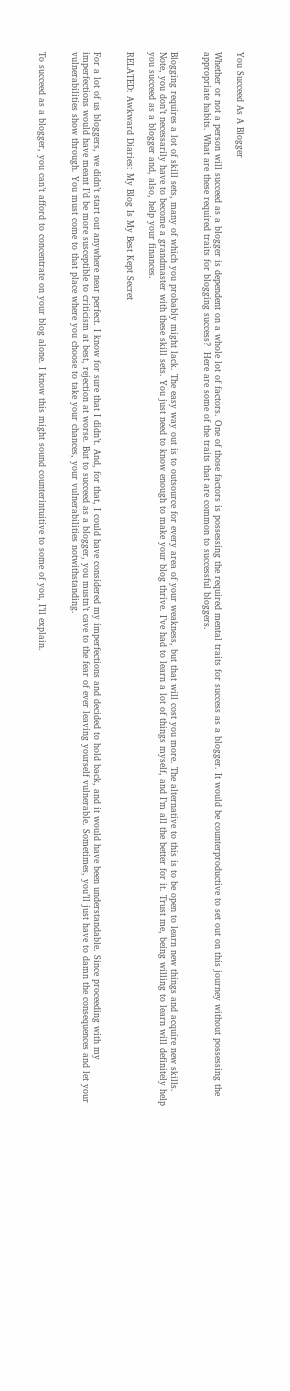You Succeed As A Blogger

Whether or not a person will succeed as a blogger is dependent on a whole lot of factors. One of those factors is possessing the required mental traits for success as a blogger. It would be counterproductive to set out on this journey without possessing the appropriate habits. What are these required traits for blogging success?  Here are some of the traits that are common to successful bloggers.


Blogging requires a lot of skill sets, many of which you probably might lack. The easy way out is to outsource for every area of your weakness, but that will cost you more. The alternative to this is to be open to learn new things and acquire new skills. Note, you don’t necessarily have to become a grandmaster with these skill sets. You just need to know enough to make your blog thrive. I’ve had to learn a lot of things myself, and I’m all the better for it. Trust me, being willing to learn will definitely help you succeed as a blogger and, also, help your finances.

RELATED: Awkward Diaries: My Blog Is My Best Kept Secret


For a lot of us bloggers, we didn’t start out anywhere near perfect. I know for sure that I didn’t. And, for that, I could have considered my imperfections and decided to hold back, and it would have been understandable. Since proceeding with my imperfections would have meant I’d be more susceptible to criticism at best, rejection at worse. But to succeed as a blogger, you mustn’t cave to the fear of ever leaving yourself vulnerable. Sometimes, you’ll just have to damn the consequences and let your vulnerabilities show through. You must come to that place where you choose to take your chances, your vulnerabilities notwithstanding.


To succeed as a blogger, you can’t afford to concentrate on your blog alone. I know this might sound counterintuitive to some of you, I’ll explain.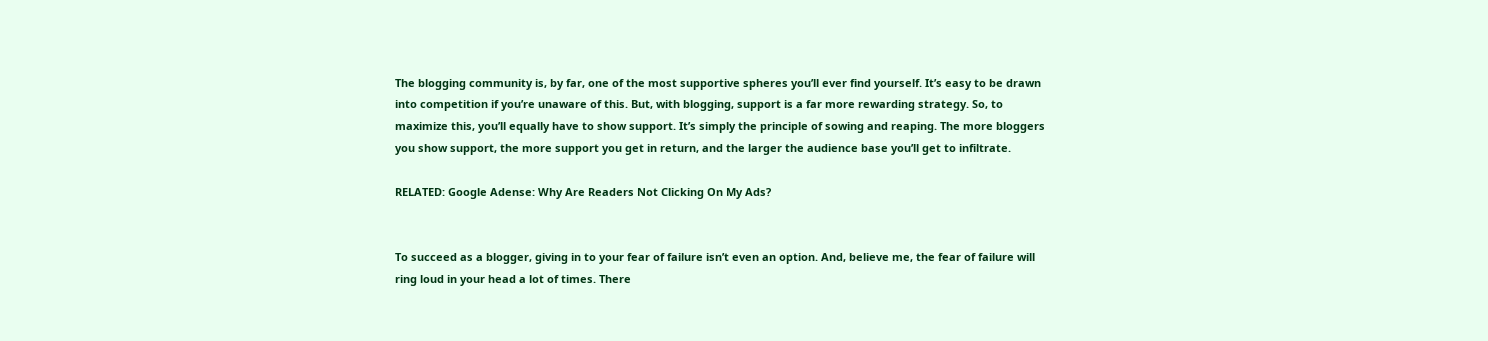The blogging community is, by far, one of the most supportive spheres you’ll ever find yourself. It’s easy to be drawn into competition if you’re unaware of this. But, with blogging, support is a far more rewarding strategy. So, to maximize this, you’ll equally have to show support. It’s simply the principle of sowing and reaping. The more bloggers you show support, the more support you get in return, and the larger the audience base you’ll get to infiltrate.

RELATED: Google Adense: Why Are Readers Not Clicking On My Ads?


To succeed as a blogger, giving in to your fear of failure isn’t even an option. And, believe me, the fear of failure will ring loud in your head a lot of times. There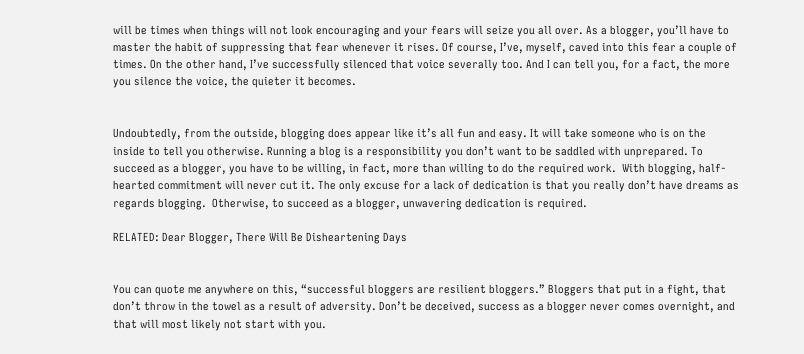will be times when things will not look encouraging and your fears will seize you all over. As a blogger, you’ll have to master the habit of suppressing that fear whenever it rises. Of course, I’ve, myself, caved into this fear a couple of times. On the other hand, I’ve successfully silenced that voice severally too. And I can tell you, for a fact, the more you silence the voice, the quieter it becomes.


Undoubtedly, from the outside, blogging does appear like it’s all fun and easy. It will take someone who is on the inside to tell you otherwise. Running a blog is a responsibility you don’t want to be saddled with unprepared. To succeed as a blogger, you have to be willing, in fact, more than willing to do the required work.  With blogging, half-hearted commitment will never cut it. The only excuse for a lack of dedication is that you really don’t have dreams as regards blogging.  Otherwise, to succeed as a blogger, unwavering dedication is required.

RELATED: Dear Blogger, There Will Be Disheartening Days


You can quote me anywhere on this, “successful bloggers are resilient bloggers.” Bloggers that put in a fight, that don’t throw in the towel as a result of adversity. Don’t be deceived, success as a blogger never comes overnight, and that will most likely not start with you.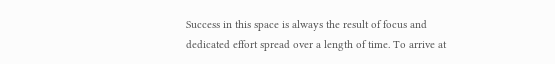Success in this space is always the result of focus and dedicated effort spread over a length of time. To arrive at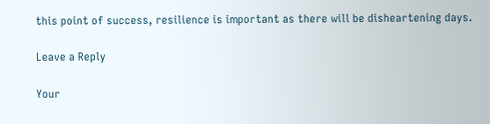this point of success, resilience is important as there will be disheartening days.

Leave a Reply

Your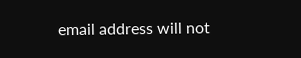email address will not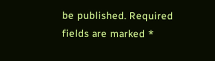be published. Required fields are marked *